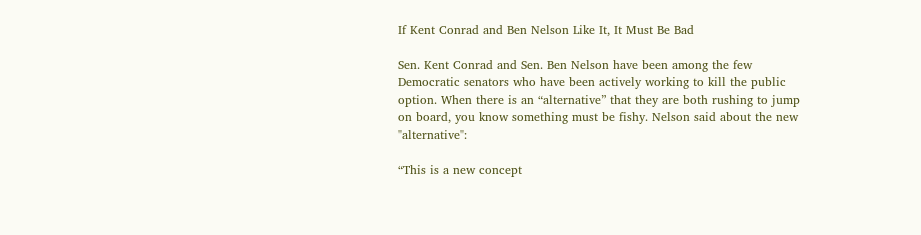If Kent Conrad and Ben Nelson Like It, It Must Be Bad

Sen. Kent Conrad and Sen. Ben Nelson have been among the few Democratic senators who have been actively working to kill the public option. When there is an “alternative” that they are both rushing to jump on board, you know something must be fishy. Nelson said about the new "alternative":

“This is a new concept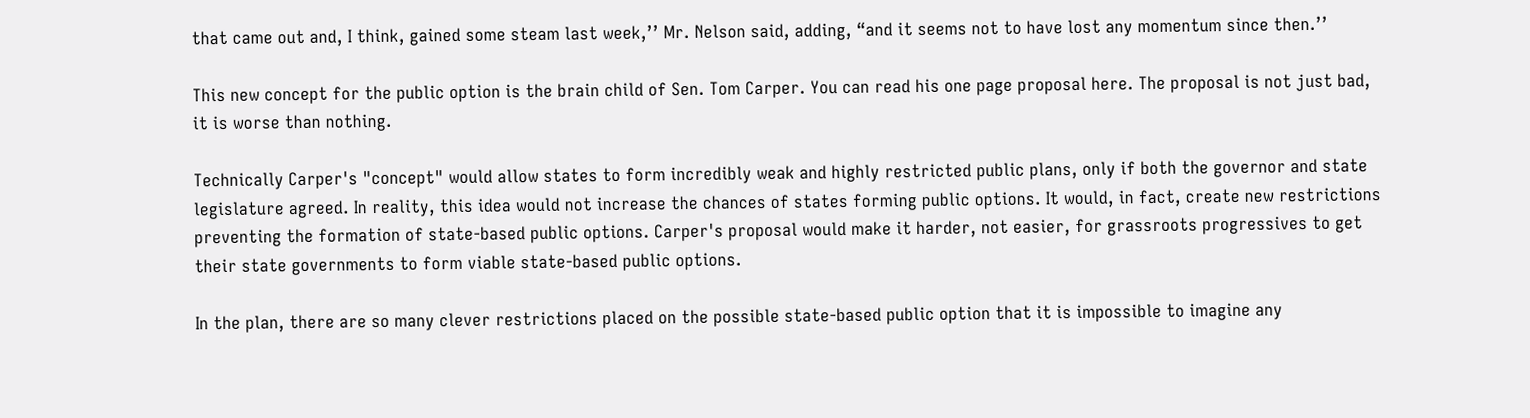that came out and, I think, gained some steam last week,’’ Mr. Nelson said, adding, “and it seems not to have lost any momentum since then.’’

This new concept for the public option is the brain child of Sen. Tom Carper. You can read his one page proposal here. The proposal is not just bad, it is worse than nothing.

Technically Carper's "concept" would allow states to form incredibly weak and highly restricted public plans, only if both the governor and state legislature agreed. In reality, this idea would not increase the chances of states forming public options. It would, in fact, create new restrictions preventing the formation of state-based public options. Carper's proposal would make it harder, not easier, for grassroots progressives to get their state governments to form viable state-based public options.

In the plan, there are so many clever restrictions placed on the possible state-based public option that it is impossible to imagine any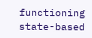functioning state-based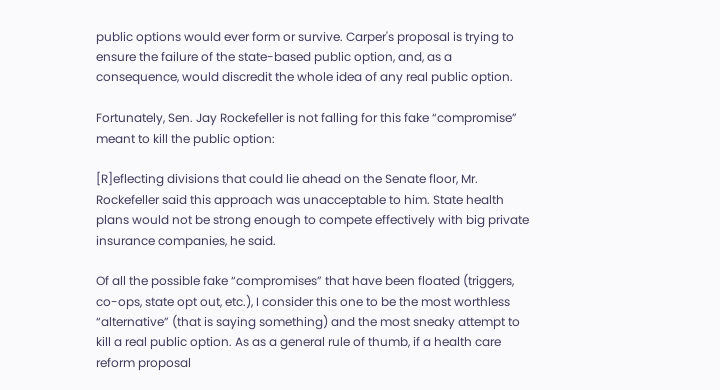public options would ever form or survive. Carper's proposal is trying to ensure the failure of the state-based public option, and, as a consequence, would discredit the whole idea of any real public option.

Fortunately, Sen. Jay Rockefeller is not falling for this fake “compromise” meant to kill the public option:

[R]eflecting divisions that could lie ahead on the Senate floor, Mr. Rockefeller said this approach was unacceptable to him. State health plans would not be strong enough to compete effectively with big private insurance companies, he said.

Of all the possible fake “compromises” that have been floated (triggers, co-ops, state opt out, etc.), I consider this one to be the most worthless “alternative” (that is saying something) and the most sneaky attempt to kill a real public option. As as a general rule of thumb, if a health care reform proposal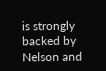is strongly backed by Nelson and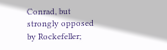Conrad, but strongly opposed by Rockefeller;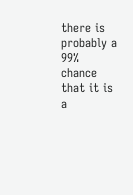there is probably a 99% chance that it is a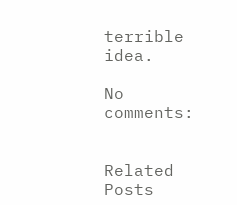terrible idea.

No comments:


Related Posts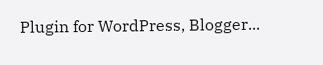Plugin for WordPress, Blogger...